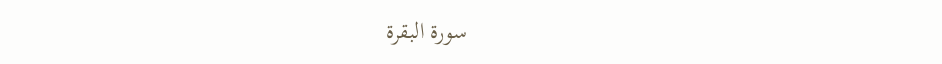سورة البقرة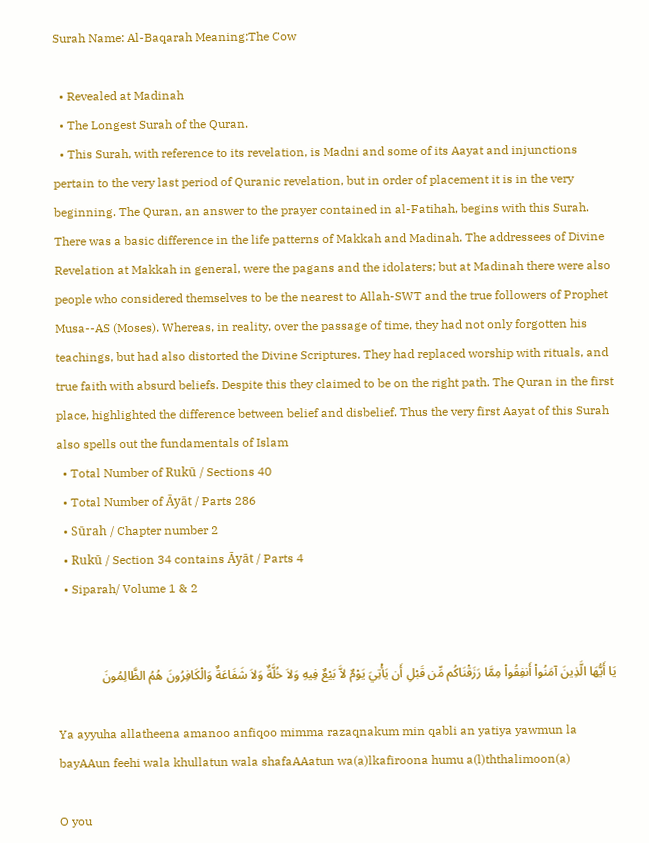Surah Name: Al-Baqarah Meaning:The Cow

  • Revealed at Madinah
  • The Longest Surah of the Quran.
  • This Surah, with reference to its revelation, is Madni and some of its Aayat and injunctions pertain to the very last period of Quranic revelation, but in order of placement it is in the very beginning. The Quran, an answer to the prayer contained in al-Fatihah, begins with this Surah. There was a basic difference in the life patterns of Makkah and Madinah. The addressees of Divine Revelation at Makkah in general, were the pagans and the idolaters; but at Madinah there were also people who considered themselves to be the nearest to Allah-SWT and the true followers of Prophet Musa--AS (Moses). Whereas, in reality, over the passage of time, they had not only forgotten his teachings, but had also distorted the Divine Scriptures. They had replaced worship with rituals, and true faith with absurd beliefs. Despite this they claimed to be on the right path. The Quran in the first place, highlighted the difference between belief and disbelief. Thus the very first Aayat of this Surah also spells out the fundamentals of Islam
  • Total Number of Rukū / Sections 40
  • Total Number of Āyāt / Parts 286
  • Sūrah / Chapter number 2
  • Rukū / Section 34 contains Āyāt / Parts 4
  • Siparah/ Volume 1 & 2


يَا أَيُّهَا الَّذِينَ آمَنُواْ أَنفِقُواْ مِمَّا رَزَقْنَاكُم مِّن قَبْلِ أَن يَأْتِيَ يَوْمٌ لاَّ بَيْعٌ فِيهِ وَلاَ خُلَّةٌ وَلاَ شَفَاعَةٌ وَالْكَافِرُونَ هُمُ الظَّالِمُونَ

Ya ayyuha allatheena amanoo anfiqoo mimma razaqnakum min qabli an yatiya yawmun la bayAAun feehi wala khullatun wala shafaAAatun wa(a)lkafiroona humu a(l)ththalimoon(a)

O you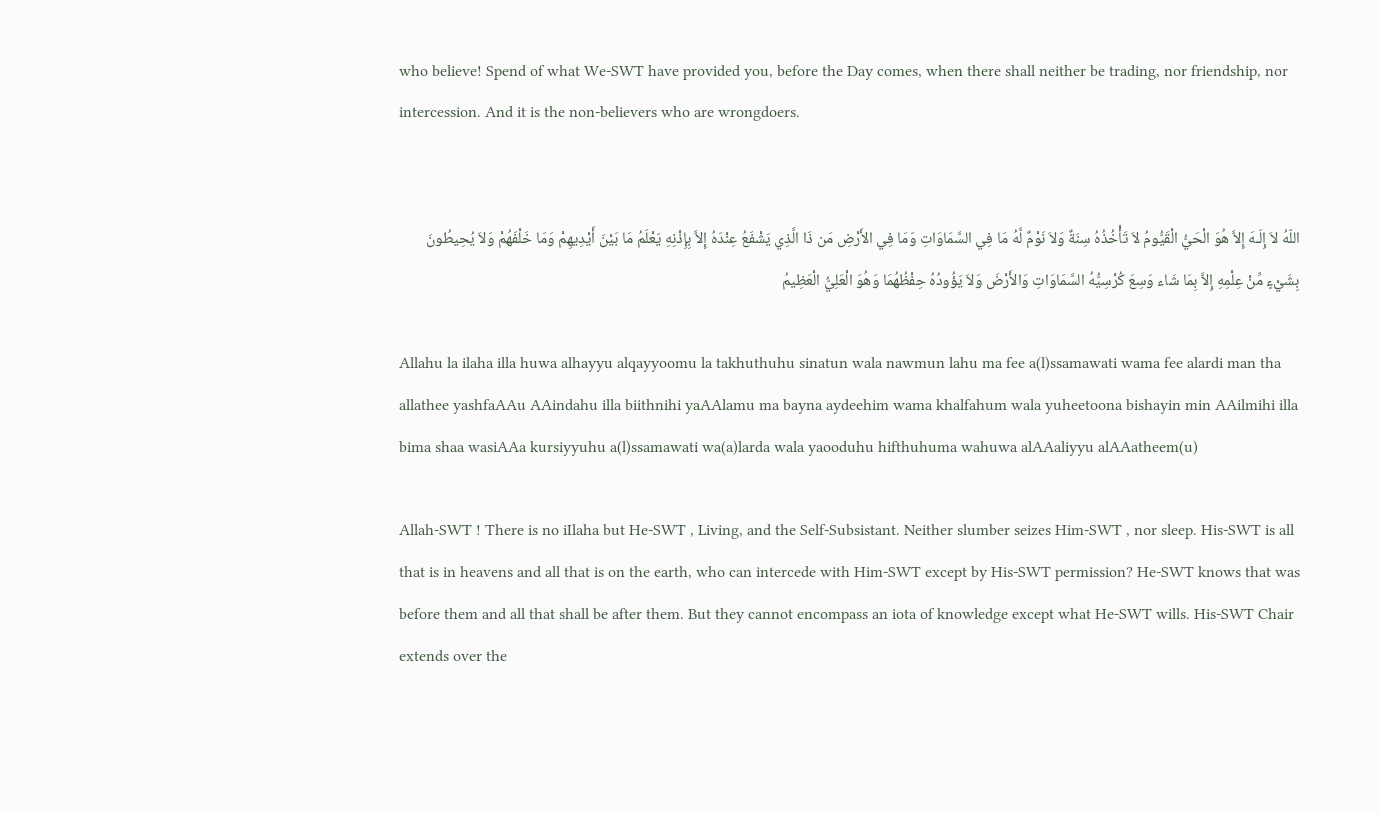who believe! Spend of what We-SWT have provided you, before the Day comes, when there shall neither be trading, nor friendship, nor intercession. And it is the non-believers who are wrongdoers.


اللّهُ لاَ إِلَـهَ إِلاَّ هُوَ الْحَيُّ الْقَيُّومُ لاَ تَأْخُذُهُ سِنَةٌ وَلاَ نَوْمٌ لَّهُ مَا فِي السَّمَاوَاتِ وَمَا فِي الأَرْضِ مَن ذَا الَّذِي يَشْفَعُ عِنْدَهُ إِلاَّ بِإِذْنِهِ يَعْلَمُ مَا بَيْنَ أَيْدِيهِمْ وَمَا خَلْفَهُمْ وَلاَ يُحِيطُونَ بِشَيْءٍ مِّنْ عِلْمِهِ إِلاَّ بِمَا شَاء وَسِعَ كُرْسِيُّهُ السَّمَاوَاتِ وَالأَرْضَ وَلاَ يَؤُودُهُ حِفْظُهُمَا وَهُوَ الْعَلِيُّ الْعَظِيمُ

Allahu la ilaha illa huwa alhayyu alqayyoomu la takhuthuhu sinatun wala nawmun lahu ma fee a(l)ssamawati wama fee alardi man tha allathee yashfaAAu AAindahu illa biithnihi yaAAlamu ma bayna aydeehim wama khalfahum wala yuheetoona bishayin min AAilmihi illa bima shaa wasiAAa kursiyyuhu a(l)ssamawati wa(a)larda wala yaooduhu hifthuhuma wahuwa alAAaliyyu alAAatheem(u)

Allah-SWT ! There is no iIlaha but He-SWT , Living, and the Self-Subsistant. Neither slumber seizes Him-SWT , nor sleep. His-SWT is all that is in heavens and all that is on the earth, who can intercede with Him-SWT except by His-SWT permission? He-SWT knows that was before them and all that shall be after them. But they cannot encompass an iota of knowledge except what He-SWT wills. His-SWT Chair extends over the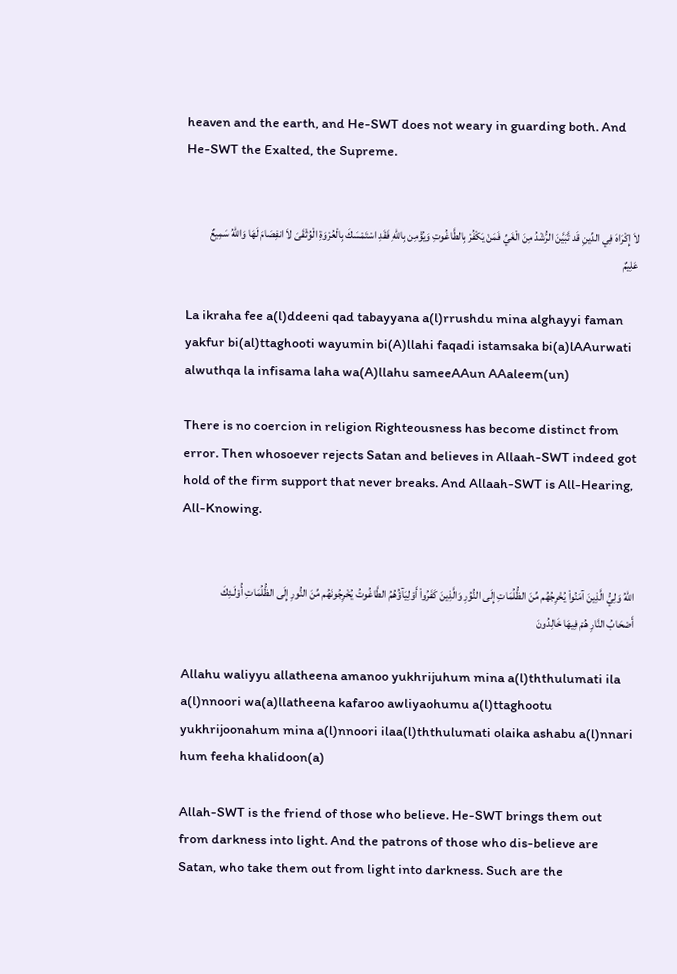heaven and the earth, and He-SWT does not weary in guarding both. And He-SWT the Exalted, the Supreme.


لاَ إِكْرَاهَ فِي الدِّينِ قَد تَّبَيَّنَ الرُّشْدُ مِنَ الْغَيِّ فَمَنْ يَكْفُرْ بِالطَّاغُوتِ وَيُؤْمِن بِاللّهِ فَقَدِ اسْتَمْسَكَ بِالْعُرْوَةِ الْوُثْقَىَ لاَ انفِصَامَ لَهَا وَاللّهُ سَمِيعٌ عَلِيمٌ

La ikraha fee a(l)ddeeni qad tabayyana a(l)rrushdu mina alghayyi faman yakfur bi(al)ttaghooti wayumin bi(A)llahi faqadi istamsaka bi(a)lAAurwati alwuthqa la infisama laha wa(A)llahu sameeAAun AAaleem(un)

There is no coercion in religion Righteousness has become distinct from error. Then whosoever rejects Satan and believes in Allaah-SWT indeed got hold of the firm support that never breaks. And Allaah-SWT is All-Hearing, All-Knowing.


اللّهُ وَلِيُّ الَّذِينَ آمَنُواْ يُخْرِجُهُم مِّنَ الظُّلُمَاتِ إِلَى النُّوُرِ وَالَّذِينَ كَفَرُواْ أَوْلِيَآؤُهُمُ الطَّاغُوتُ يُخْرِجُونَهُم مِّنَ النُّورِ إِلَى الظُّلُمَاتِ أُوْلَـئِكَ أَصْحَابُ النَّارِ هُمْ فِيهَا خَالِدُونَ

Allahu waliyyu allatheena amanoo yukhrijuhum mina a(l)ththulumati ila a(l)nnoori wa(a)llatheena kafaroo awliyaohumu a(l)ttaghootu yukhrijoonahum mina a(l)nnoori ilaa(l)ththulumati olaika ashabu a(l)nnari hum feeha khalidoon(a)

Allah-SWT is the friend of those who believe. He-SWT brings them out from darkness into light. And the patrons of those who dis-believe are Satan, who take them out from light into darkness. Such are the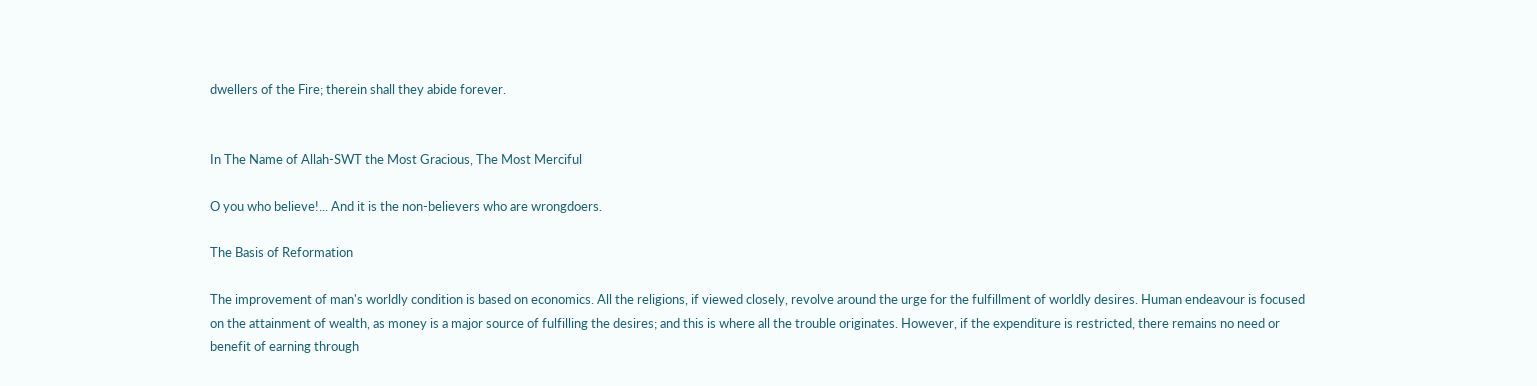dwellers of the Fire; therein shall they abide forever.


In The Name of Allah-SWT the Most Gracious, The Most Merciful

O you who believe!... And it is the non-believers who are wrongdoers.

The Basis of Reformation

The improvement of man's worldly condition is based on economics. All the religions, if viewed closely, revolve around the urge for the fulfillment of worldly desires. Human endeavour is focused on the attainment of wealth, as money is a major source of fulfilling the desires; and this is where all the trouble originates. However, if the expenditure is restricted, there remains no need or benefit of earning through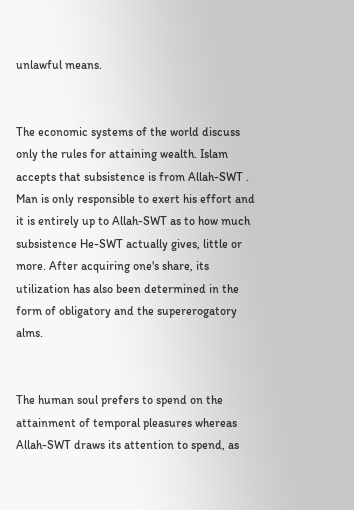unlawful means.


The economic systems of the world discuss only the rules for attaining wealth. Islam accepts that subsistence is from Allah-SWT . Man is only responsible to exert his effort and it is entirely up to Allah-SWT as to how much subsistence He-SWT actually gives, little or more. After acquiring one's share, its utilization has also been determined in the form of obligatory and the supererogatory alms.


The human soul prefers to spend on the attainment of temporal pleasures whereas Allah-SWT draws its attention to spend, as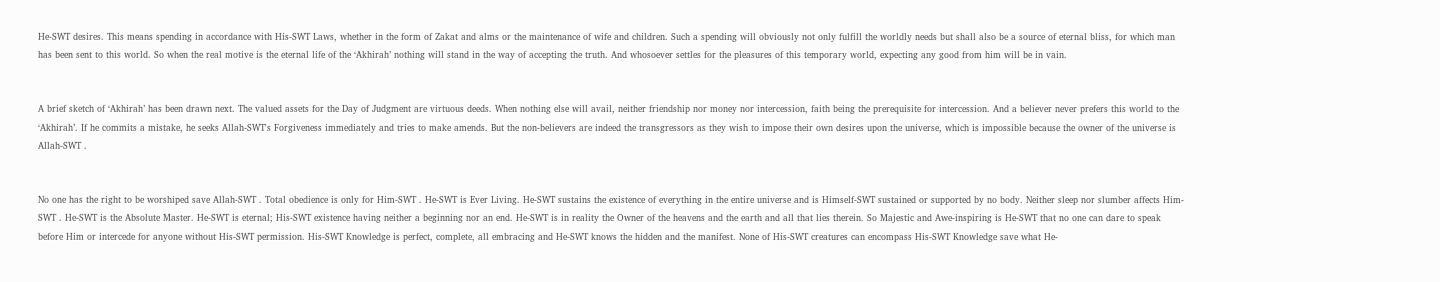He-SWT desires. This means spending in accordance with His-SWT Laws, whether in the form of Zakat and alms or the maintenance of wife and children. Such a spending will obviously not only fulfill the worldly needs but shall also be a source of eternal bliss, for which man has been sent to this world. So when the real motive is the eternal life of the ‘Akhirah’ nothing will stand in the way of accepting the truth. And whosoever settles for the pleasures of this temporary world, expecting any good from him will be in vain.


A brief sketch of ‘Akhirah’ has been drawn next. The valued assets for the Day of Judgment are virtuous deeds. When nothing else will avail, neither friendship nor money nor intercession, faith being the prerequisite for intercession. And a believer never prefers this world to the ‘Akhirah’. If he commits a mistake, he seeks Allah-SWT's Forgiveness immediately and tries to make amends. But the non-believers are indeed the transgressors as they wish to impose their own desires upon the universe, which is impossible because the owner of the universe is Allah-SWT .


No one has the right to be worshiped save Allah-SWT . Total obedience is only for Him-SWT . He-SWT is Ever Living. He-SWT sustains the existence of everything in the entire universe and is Himself-SWT sustained or supported by no body. Neither sleep nor slumber affects Him-SWT . He-SWT is the Absolute Master. He-SWT is eternal; His-SWT existence having neither a beginning nor an end. He-SWT is in reality the Owner of the heavens and the earth and all that lies therein. So Majestic and Awe-inspiring is He-SWT that no one can dare to speak before Him or intercede for anyone without His-SWT permission. His-SWT Knowledge is perfect, complete, all embracing and He-SWT knows the hidden and the manifest. None of His-SWT creatures can encompass His-SWT Knowledge save what He-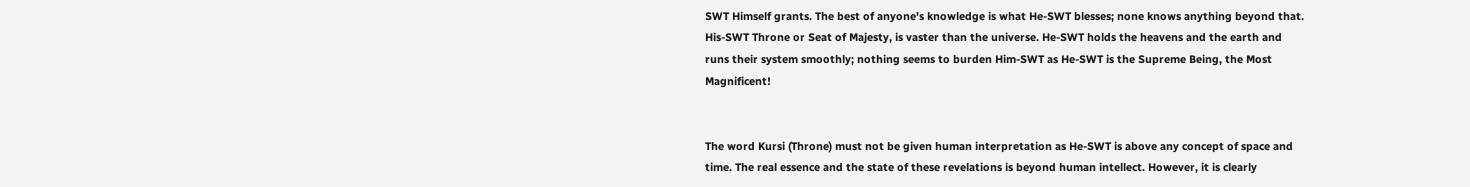SWT Himself grants. The best of anyone's knowledge is what He-SWT blesses; none knows anything beyond that. His-SWT Throne or Seat of Majesty, is vaster than the universe. He-SWT holds the heavens and the earth and runs their system smoothly; nothing seems to burden Him-SWT as He-SWT is the Supreme Being, the Most Magnificent!


The word Kursi (Throne) must not be given human interpretation as He-SWT is above any concept of space and time. The real essence and the state of these revelations is beyond human intellect. However, it is clearly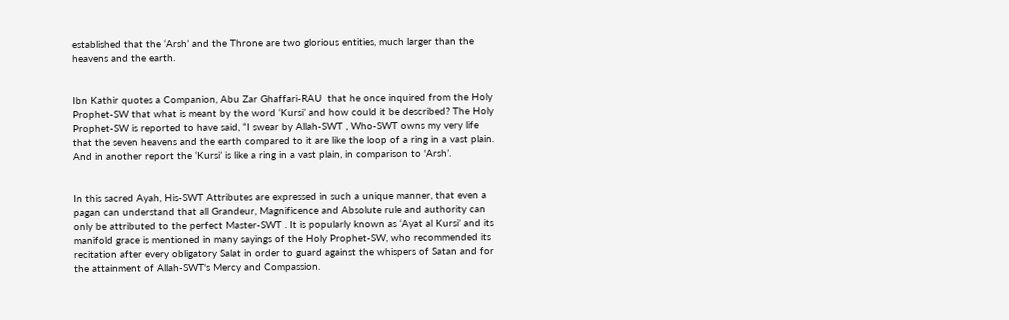established that the ‘Arsh’ and the Throne are two glorious entities, much larger than the heavens and the earth.


Ibn Kathir quotes a Companion, Abu Zar Ghaffari-RAU  that he once inquired from the Holy Prophet-SW that what is meant by the word ‘Kursi’ and how could it be described? The Holy Prophet-SW is reported to have said, “I swear by Allah-SWT , Who-SWT owns my very life that the seven heavens and the earth compared to it are like the loop of a ring in a vast plain. And in another report the ‘Kursi’ is like a ring in a vast plain, in comparison to 'Arsh’.


In this sacred Ayah, His-SWT Attributes are expressed in such a unique manner, that even a pagan can understand that all Grandeur, Magnificence and Absolute rule and authority can only be attributed to the perfect Master-SWT . It is popularly known as ‘Ayat al Kursi’ and its manifold grace is mentioned in many sayings of the Holy Prophet-SW, who recommended its recitation after every obligatory Salat in order to guard against the whispers of Satan and for the attainment of Allah-SWT's Mercy and Compassion.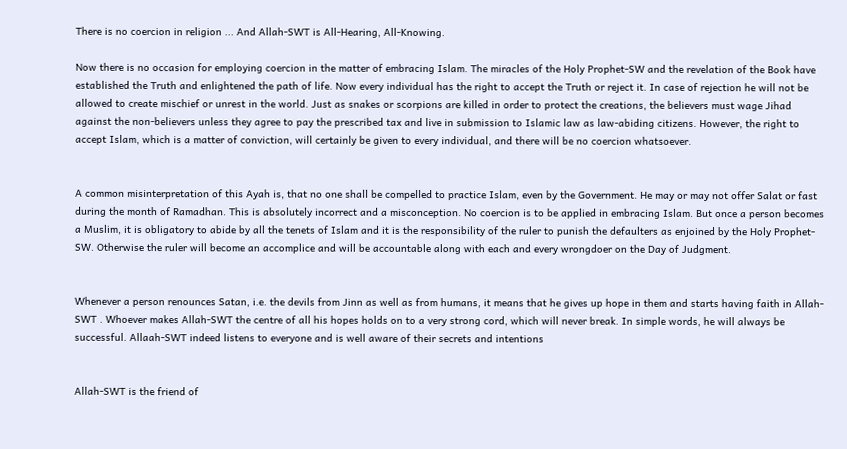There is no coercion in religion ... And Allah-SWT is All-Hearing, All-Knowing.

Now there is no occasion for employing coercion in the matter of embracing Islam. The miracles of the Holy Prophet-SW and the revelation of the Book have established the Truth and enlightened the path of life. Now every individual has the right to accept the Truth or reject it. In case of rejection he will not be allowed to create mischief or unrest in the world. Just as snakes or scorpions are killed in order to protect the creations, the believers must wage Jihad against the non-believers unless they agree to pay the prescribed tax and live in submission to Islamic law as law-abiding citizens. However, the right to accept Islam, which is a matter of conviction, will certainly be given to every individual, and there will be no coercion whatsoever.


A common misinterpretation of this Ayah is, that no one shall be compelled to practice Islam, even by the Government. He may or may not offer Salat or fast during the month of Ramadhan. This is absolutely incorrect and a misconception. No coercion is to be applied in embracing Islam. But once a person becomes a Muslim, it is obligatory to abide by all the tenets of Islam and it is the responsibility of the ruler to punish the defaulters as enjoined by the Holy Prophet-SW. Otherwise the ruler will become an accomplice and will be accountable along with each and every wrongdoer on the Day of Judgment.


Whenever a person renounces Satan, i.e. the devils from Jinn as well as from humans, it means that he gives up hope in them and starts having faith in Allah-SWT . Whoever makes Allah-SWT the centre of all his hopes holds on to a very strong cord, which will never break. In simple words, he will always be successful. Allaah-SWT indeed listens to everyone and is well aware of their secrets and intentions


Allah-SWT is the friend of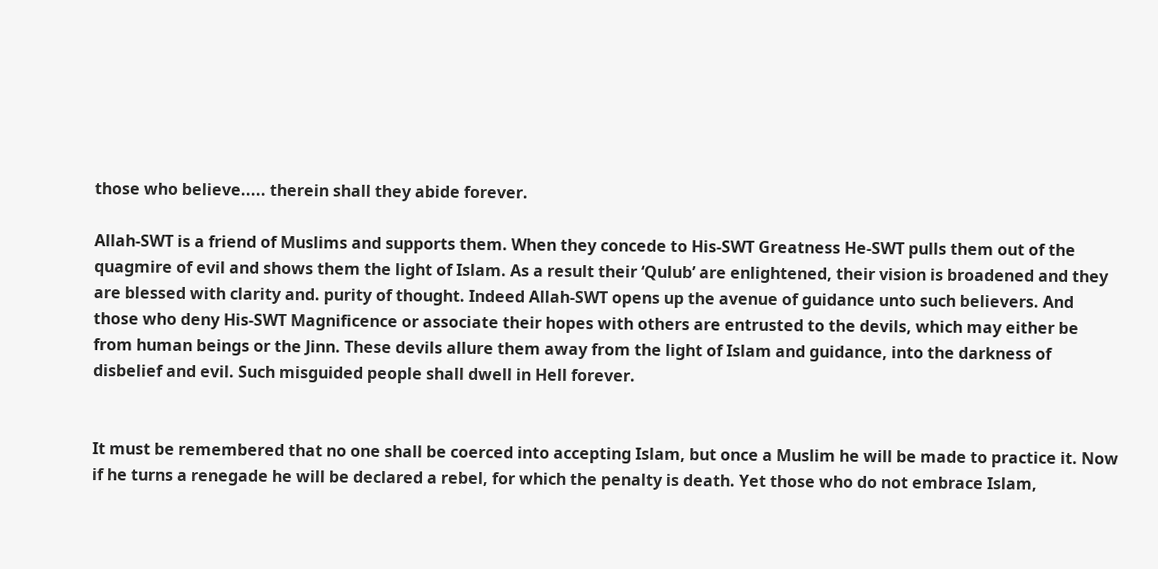those who believe..... therein shall they abide forever.

Allah-SWT is a friend of Muslims and supports them. When they concede to His-SWT Greatness He-SWT pulls them out of the quagmire of evil and shows them the light of Islam. As a result their ‘Qulub’ are enlightened, their vision is broadened and they are blessed with clarity and. purity of thought. Indeed Allah-SWT opens up the avenue of guidance unto such believers. And those who deny His-SWT Magnificence or associate their hopes with others are entrusted to the devils, which may either be from human beings or the Jinn. These devils allure them away from the light of Islam and guidance, into the darkness of disbelief and evil. Such misguided people shall dwell in Hell forever.


It must be remembered that no one shall be coerced into accepting Islam, but once a Muslim he will be made to practice it. Now if he turns a renegade he will be declared a rebel, for which the penalty is death. Yet those who do not embrace Islam,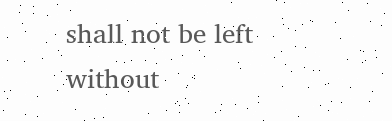shall not be left without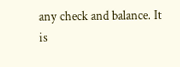any check and balance. It is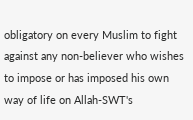obligatory on every Muslim to fight against any non-believer who wishes to impose or has imposed his own way of life on Allah-SWT's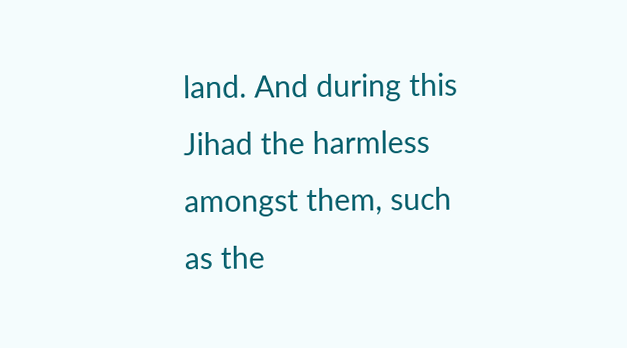land. And during this Jihad the harmless amongst them, such as the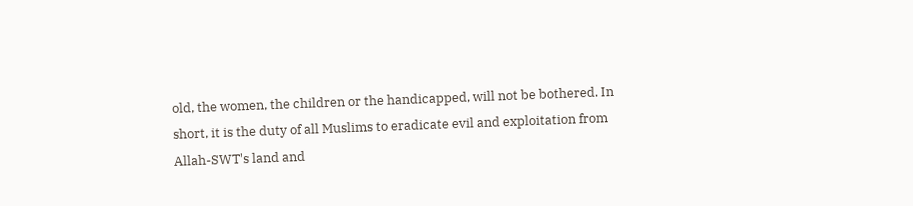old, the women, the children or the handicapped, will not be bothered. In short, it is the duty of all Muslims to eradicate evil and exploitation from Allah-SWT's land and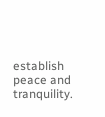establish peace and tranquility.